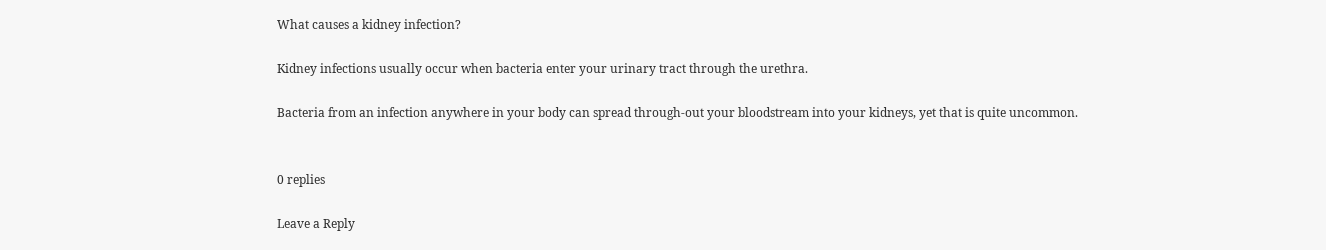What causes a kidney infection?

Kidney infections usually occur when bacteria enter your urinary tract through the urethra.

Bacteria from an infection anywhere in your body can spread through-out your bloodstream into your kidneys, yet that is quite uncommon.


0 replies

Leave a Reply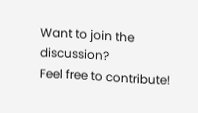Want to join the discussion?
Feel free to contribute!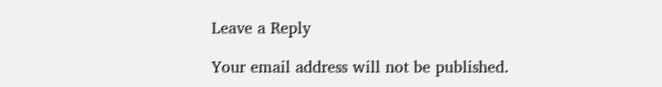Leave a Reply

Your email address will not be published.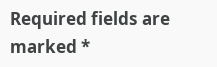Required fields are marked *